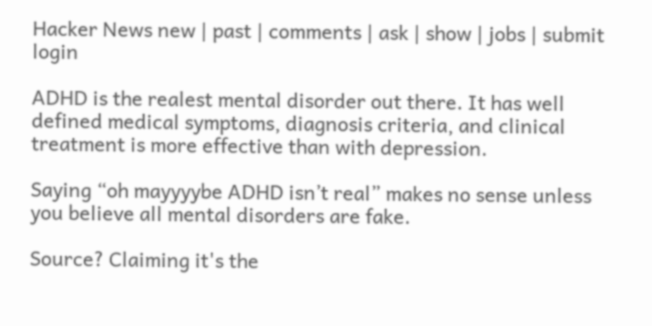Hacker News new | past | comments | ask | show | jobs | submit login

ADHD is the realest mental disorder out there. It has well defined medical symptoms, diagnosis criteria, and clinical treatment is more effective than with depression.

Saying “oh mayyyybe ADHD isn’t real” makes no sense unless you believe all mental disorders are fake.

Source? Claiming it's the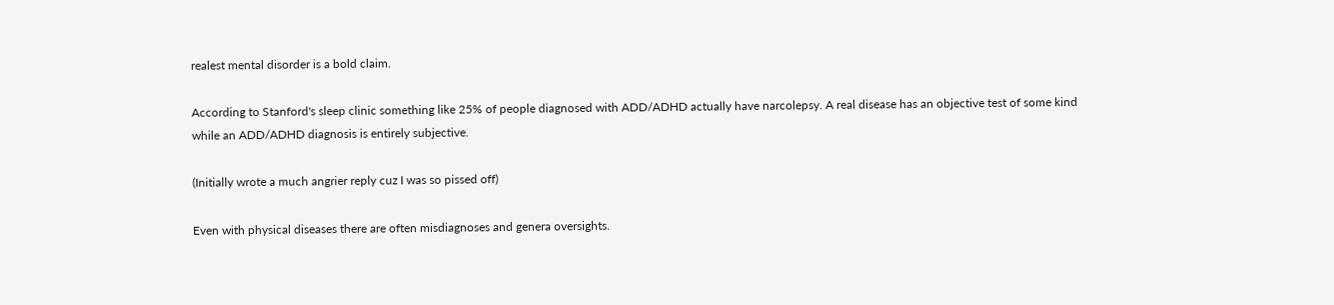realest mental disorder is a bold claim.

According to Stanford's sleep clinic something like 25% of people diagnosed with ADD/ADHD actually have narcolepsy. A real disease has an objective test of some kind while an ADD/ADHD diagnosis is entirely subjective.

(Initially wrote a much angrier reply cuz I was so pissed off)

Even with physical diseases there are often misdiagnoses and genera oversights.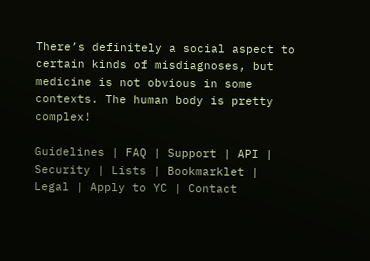There’s definitely a social aspect to certain kinds of misdiagnoses, but medicine is not obvious in some contexts. The human body is pretty complex!

Guidelines | FAQ | Support | API | Security | Lists | Bookmarklet | Legal | Apply to YC | Contact